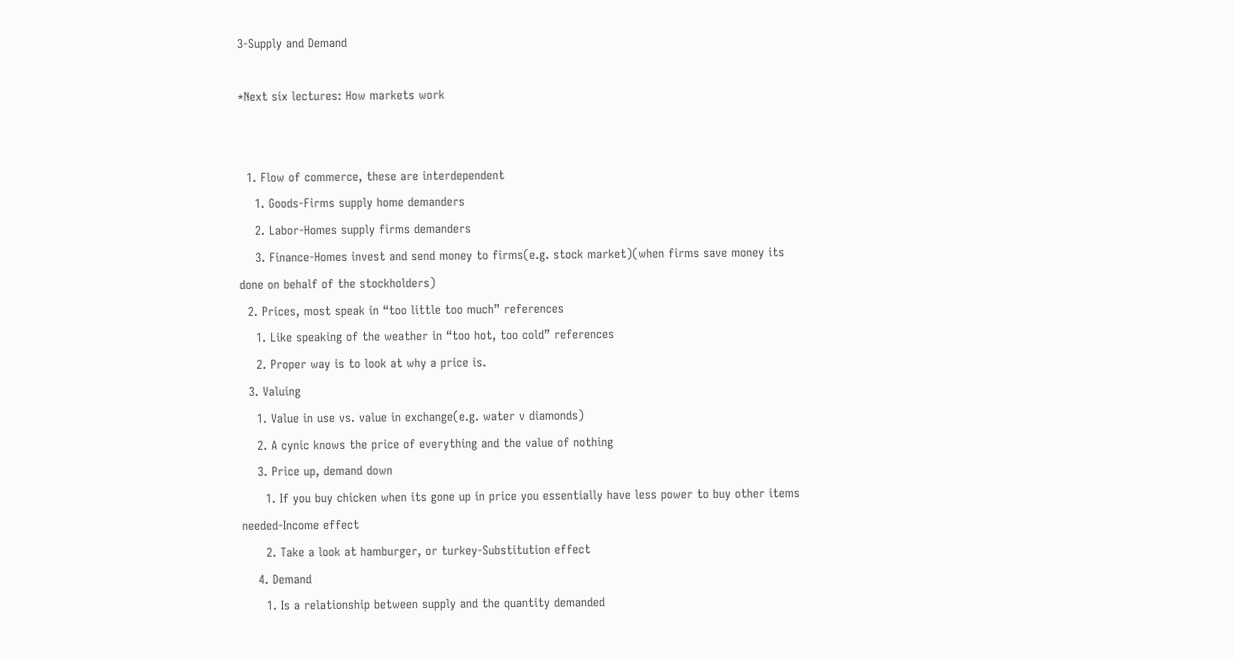3-Supply and Demand

*Next six lectures: How markets work


  1. Flow of commerce, these are interdependent
    1. Goods-Firms supply home demanders
    2. Labor-Homes supply firms demanders
    3. Finance-Homes invest and send money to firms(e.g. stock market)(when firms save money its done on behalf of the stockholders)
  2. Prices, most speak in “too little too much” references
    1. Like speaking of the weather in “too hot, too cold” references
    2. Proper way is to look at why a price is.
  3. Valuing
    1. Value in use vs. value in exchange(e.g. water v diamonds)
    2. A cynic knows the price of everything and the value of nothing
    3. Price up, demand down
      1. If you buy chicken when its gone up in price you essentially have less power to buy other items needed-Income effect
      2. Take a look at hamburger, or turkey-Substitution effect
    4. Demand
      1. Is a relationship between supply and the quantity demanded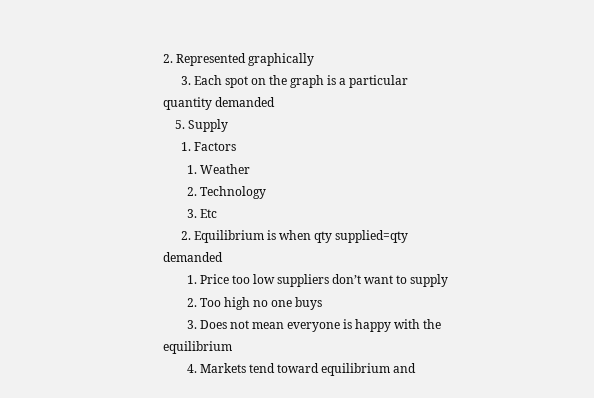2. Represented graphically
      3. Each spot on the graph is a particular quantity demanded
    5. Supply
      1. Factors
        1. Weather
        2. Technology
        3. Etc
      2. Equilibrium is when qty supplied=qty demanded
        1. Price too low suppliers don’t want to supply
        2. Too high no one buys
        3. Does not mean everyone is happy with the equilibrium
        4. Markets tend toward equilibrium and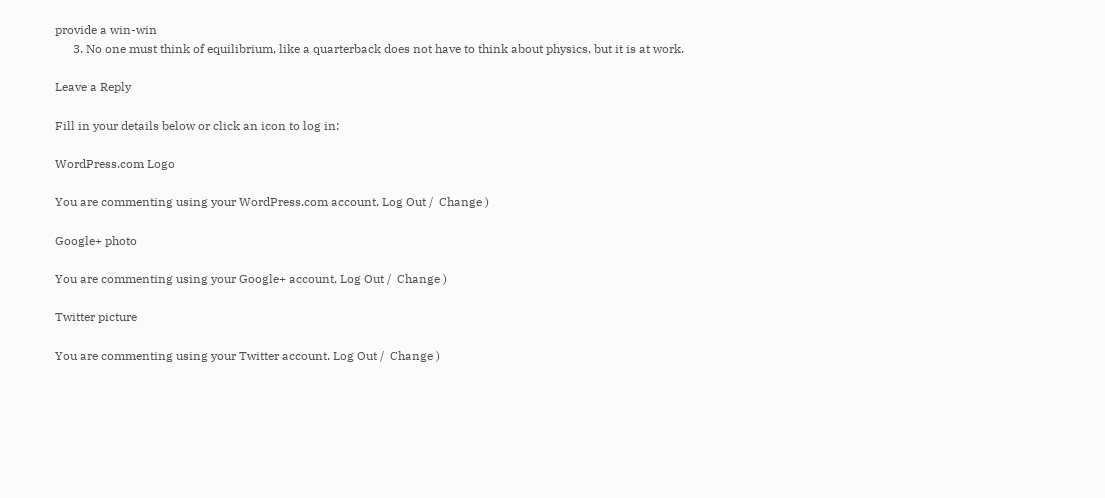provide a win-win
      3. No one must think of equilibrium, like a quarterback does not have to think about physics, but it is at work.

Leave a Reply

Fill in your details below or click an icon to log in:

WordPress.com Logo

You are commenting using your WordPress.com account. Log Out /  Change )

Google+ photo

You are commenting using your Google+ account. Log Out /  Change )

Twitter picture

You are commenting using your Twitter account. Log Out /  Change )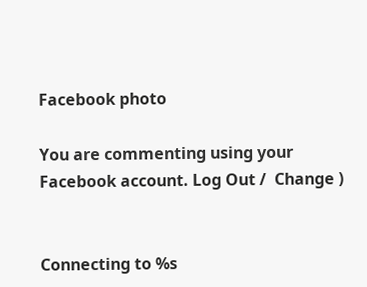Facebook photo

You are commenting using your Facebook account. Log Out /  Change )


Connecting to %s